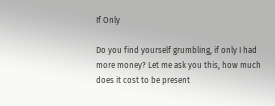If Only

Do you find yourself grumbling, if only I had more money? Let me ask you this, how much does it cost to be present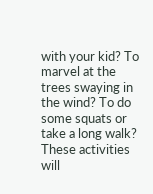with your kid? To marvel at the trees swaying in the wind? To do some squats or take a long walk? These activities will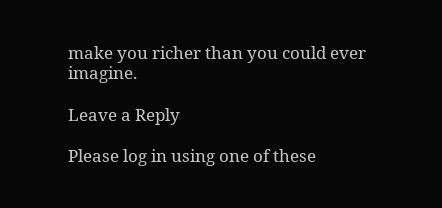make you richer than you could ever imagine.

Leave a Reply

Please log in using one of these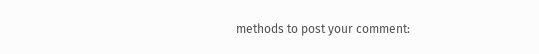methods to post your comment: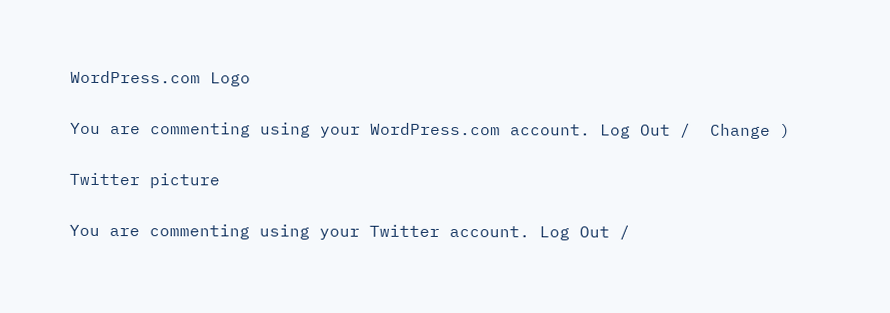WordPress.com Logo

You are commenting using your WordPress.com account. Log Out /  Change )

Twitter picture

You are commenting using your Twitter account. Log Out /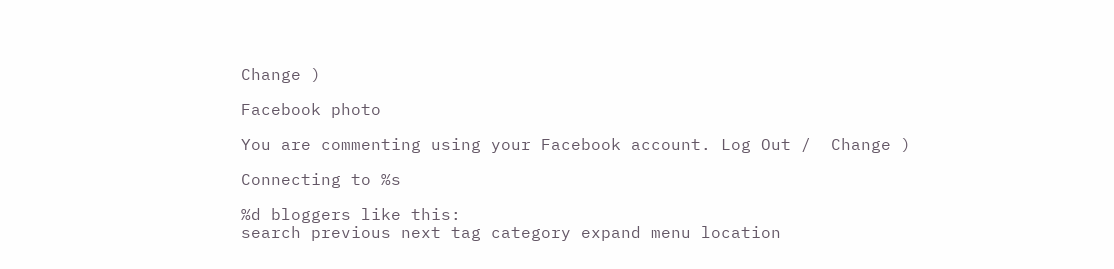Change )

Facebook photo

You are commenting using your Facebook account. Log Out /  Change )

Connecting to %s

%d bloggers like this:
search previous next tag category expand menu location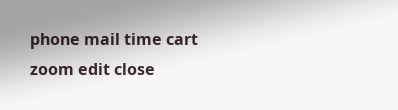phone mail time cart zoom edit close